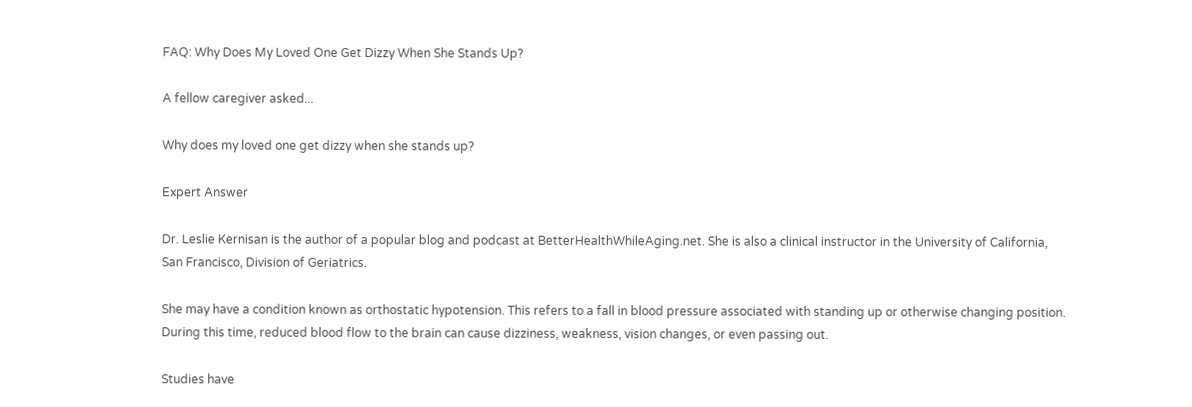FAQ: Why Does My Loved One Get Dizzy When She Stands Up?

A fellow caregiver asked...

Why does my loved one get dizzy when she stands up?

Expert Answer

Dr. Leslie Kernisan is the author of a popular blog and podcast at BetterHealthWhileAging.net. She is also a clinical instructor in the University of California, San Francisco, Division of Geriatrics.

She may have a condition known as orthostatic hypotension. This refers to a fall in blood pressure associated with standing up or otherwise changing position. During this time, reduced blood flow to the brain can cause dizziness, weakness, vision changes, or even passing out.

Studies have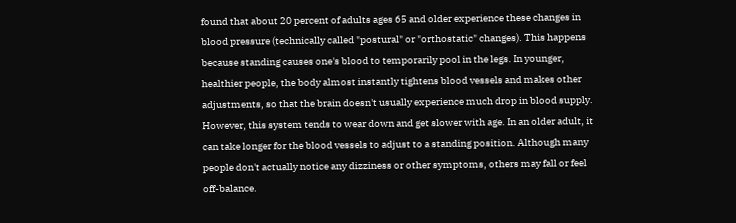found that about 20 percent of adults ages 65 and older experience these changes in blood pressure (technically called "postural" or "orthostatic" changes). This happens because standing causes one's blood to temporarily pool in the legs. In younger, healthier people, the body almost instantly tightens blood vessels and makes other adjustments, so that the brain doesn't usually experience much drop in blood supply. However, this system tends to wear down and get slower with age. In an older adult, it can take longer for the blood vessels to adjust to a standing position. Although many people don't actually notice any dizziness or other symptoms, others may fall or feel off-balance.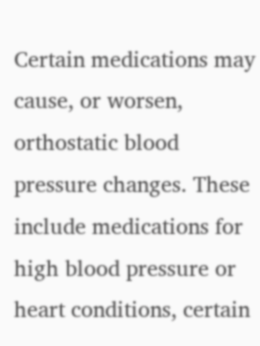Certain medications may cause, or worsen, orthostatic blood pressure changes. These include medications for high blood pressure or heart conditions, certain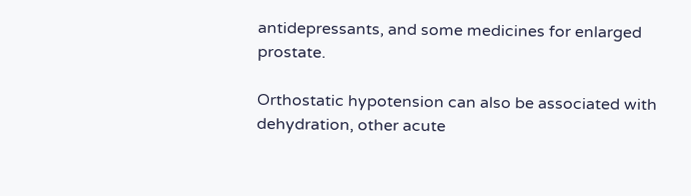antidepressants, and some medicines for enlarged prostate.

Orthostatic hypotension can also be associated with dehydration, other acute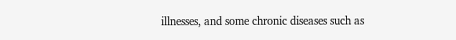illnesses, and some chronic diseases such as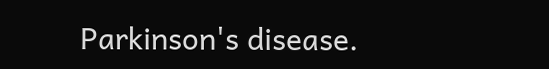Parkinson's disease.